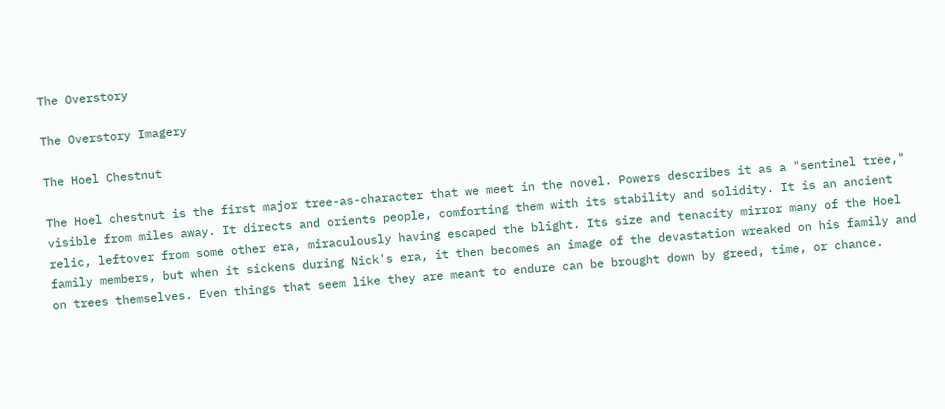The Overstory

The Overstory Imagery

The Hoel Chestnut

The Hoel chestnut is the first major tree-as-character that we meet in the novel. Powers describes it as a "sentinel tree," visible from miles away. It directs and orients people, comforting them with its stability and solidity. It is an ancient relic, leftover from some other era, miraculously having escaped the blight. Its size and tenacity mirror many of the Hoel family members, but when it sickens during Nick's era, it then becomes an image of the devastation wreaked on his family and on trees themselves. Even things that seem like they are meant to endure can be brought down by greed, time, or chance.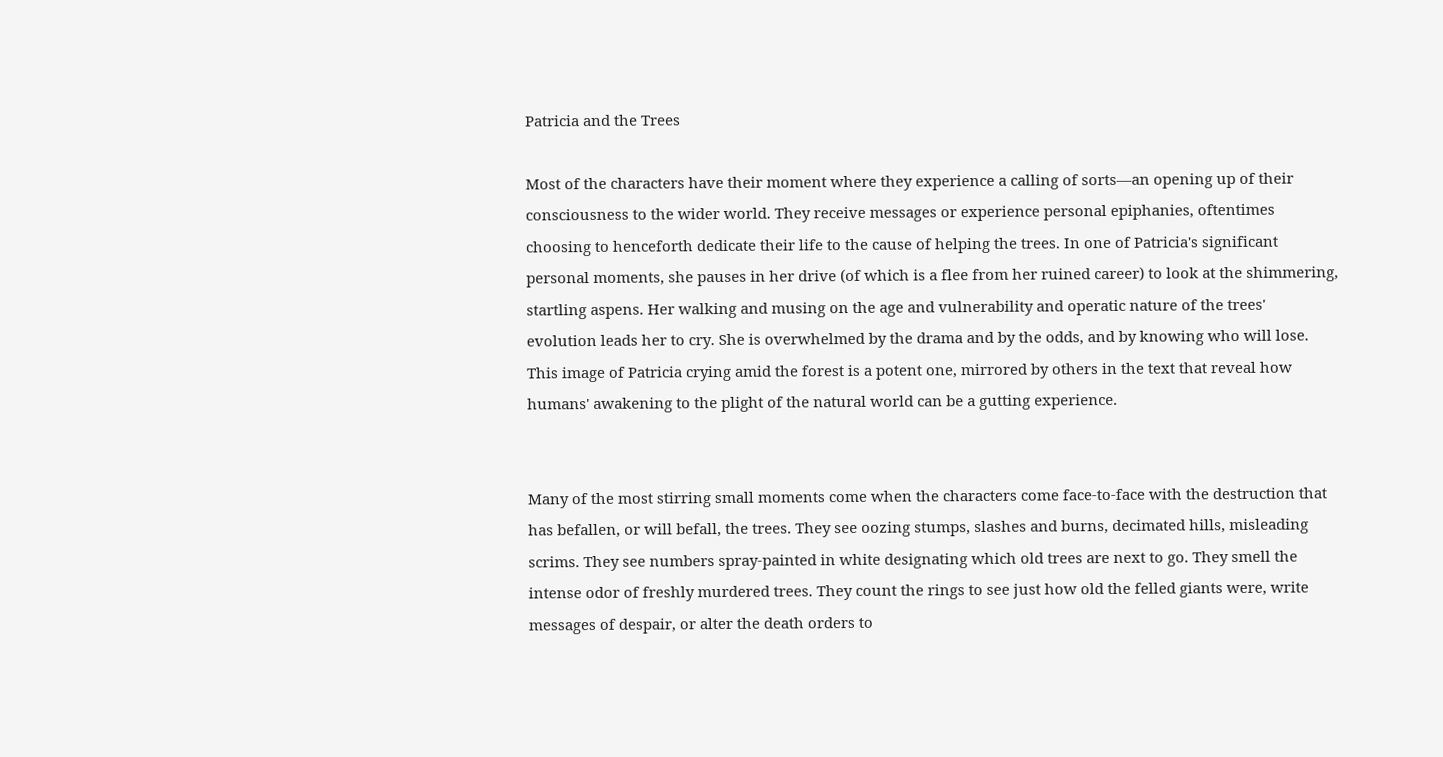Patricia and the Trees

Most of the characters have their moment where they experience a calling of sorts—an opening up of their consciousness to the wider world. They receive messages or experience personal epiphanies, oftentimes choosing to henceforth dedicate their life to the cause of helping the trees. In one of Patricia's significant personal moments, she pauses in her drive (of which is a flee from her ruined career) to look at the shimmering, startling aspens. Her walking and musing on the age and vulnerability and operatic nature of the trees' evolution leads her to cry. She is overwhelmed by the drama and by the odds, and by knowing who will lose. This image of Patricia crying amid the forest is a potent one, mirrored by others in the text that reveal how humans' awakening to the plight of the natural world can be a gutting experience.


Many of the most stirring small moments come when the characters come face-to-face with the destruction that has befallen, or will befall, the trees. They see oozing stumps, slashes and burns, decimated hills, misleading scrims. They see numbers spray-painted in white designating which old trees are next to go. They smell the intense odor of freshly murdered trees. They count the rings to see just how old the felled giants were, write messages of despair, or alter the death orders to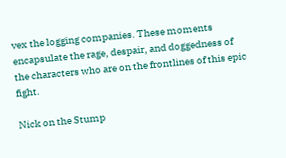vex the logging companies. These moments encapsulate the rage, despair, and doggedness of the characters who are on the frontlines of this epic fight.

Nick on the Stump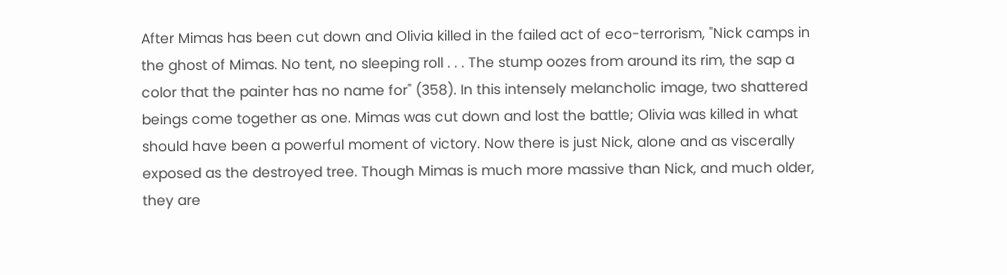After Mimas has been cut down and Olivia killed in the failed act of eco-terrorism, "Nick camps in the ghost of Mimas. No tent, no sleeping roll . . . The stump oozes from around its rim, the sap a color that the painter has no name for" (358). In this intensely melancholic image, two shattered beings come together as one. Mimas was cut down and lost the battle; Olivia was killed in what should have been a powerful moment of victory. Now there is just Nick, alone and as viscerally exposed as the destroyed tree. Though Mimas is much more massive than Nick, and much older, they are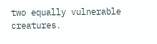two equally vulnerable creatures.